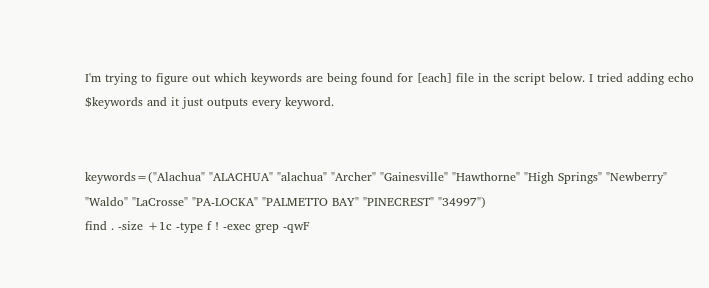I'm trying to figure out which keywords are being found for [each] file in the script below. I tried adding echo $keywords and it just outputs every keyword.


keywords=("Alachua" "ALACHUA" "alachua" "Archer" "Gainesville" "Hawthorne" "High Springs" "Newberry" "Waldo" "LaCrosse" "PA-LOCKA" "PALMETTO BAY" "PINECREST" "34997")
find . -size +1c -type f ! -exec grep -qwF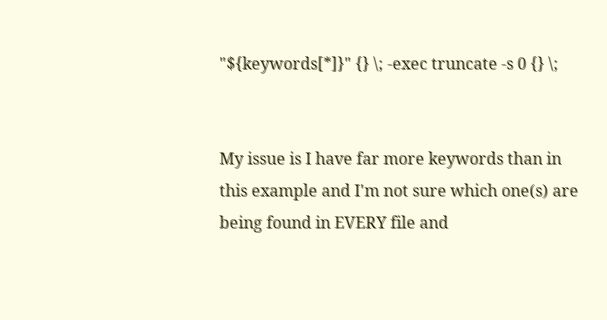"${keywords[*]}" {} \; -exec truncate -s 0 {} \;


My issue is I have far more keywords than in this example and I'm not sure which one(s) are being found in EVERY file and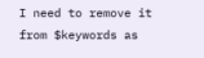I need to remove it from $keywords as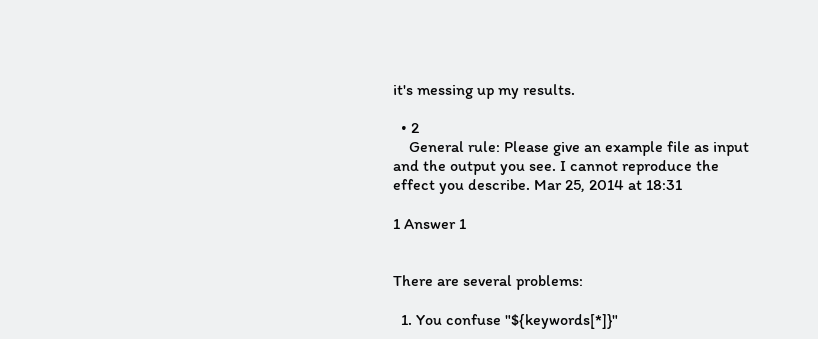it's messing up my results.

  • 2
    General rule: Please give an example file as input and the output you see. I cannot reproduce the effect you describe. Mar 25, 2014 at 18:31

1 Answer 1


There are several problems:

  1. You confuse "${keywords[*]}"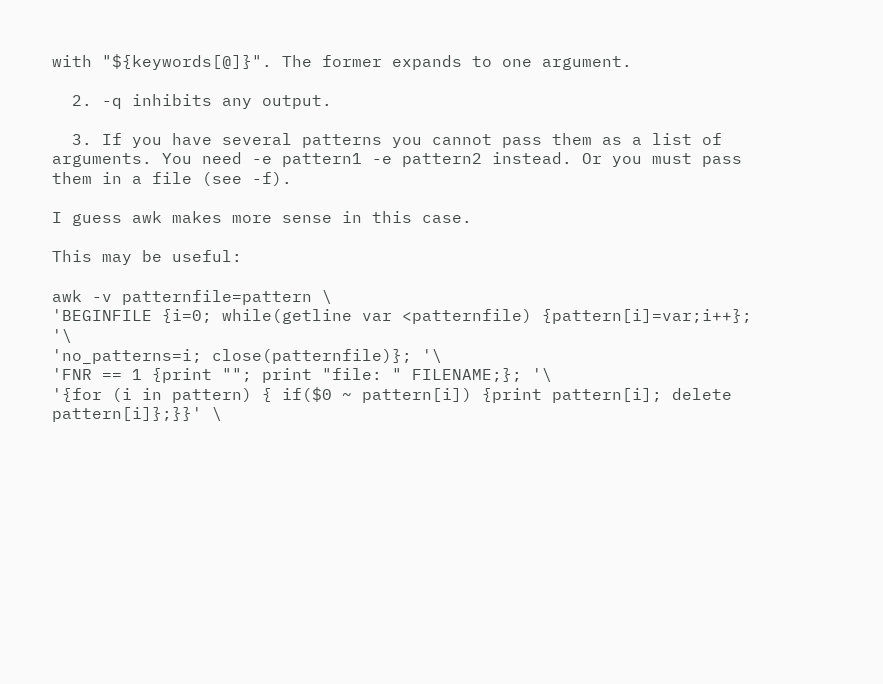with "${keywords[@]}". The former expands to one argument.

  2. -q inhibits any output.

  3. If you have several patterns you cannot pass them as a list of arguments. You need -e pattern1 -e pattern2 instead. Or you must pass them in a file (see -f).

I guess awk makes more sense in this case.

This may be useful:

awk -v patternfile=pattern \
'BEGINFILE {i=0; while(getline var <patternfile) {pattern[i]=var;i++}; '\
'no_patterns=i; close(patternfile)}; '\
'FNR == 1 {print ""; print "file: " FILENAME;}; '\
'{for (i in pattern) { if($0 ~ pattern[i]) {print pattern[i]; delete pattern[i]};}}' \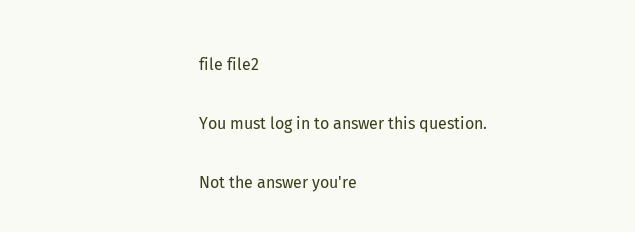file file2

You must log in to answer this question.

Not the answer you're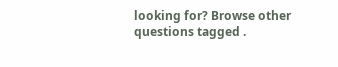looking for? Browse other questions tagged .